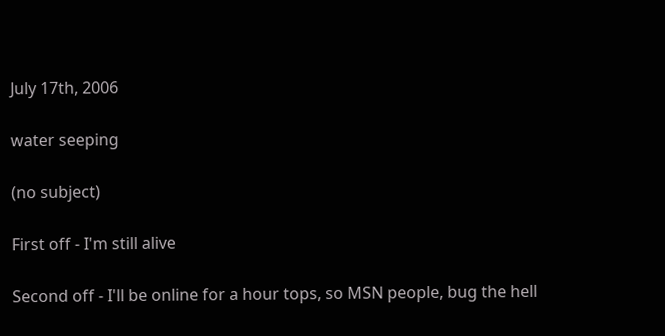July 17th, 2006

water seeping

(no subject)

First off - I'm still alive

Second off - I'll be online for a hour tops, so MSN people, bug the hell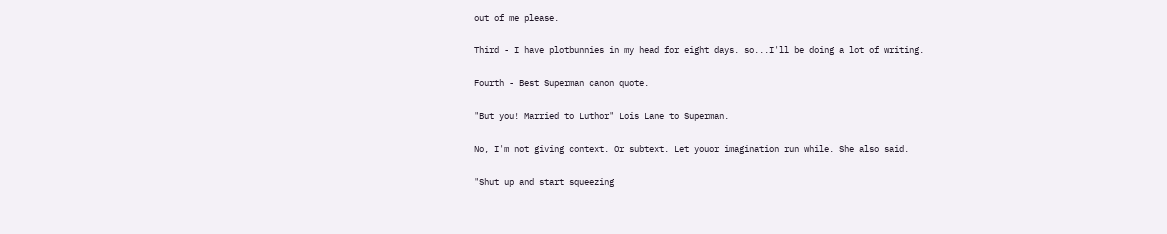out of me please.

Third - I have plotbunnies in my head for eight days. so...I'll be doing a lot of writing.

Fourth - Best Superman canon quote.

"But you! Married to Luthor" Lois Lane to Superman.

No, I'm not giving context. Or subtext. Let youor imagination run while. She also said.

"Shut up and start squeezing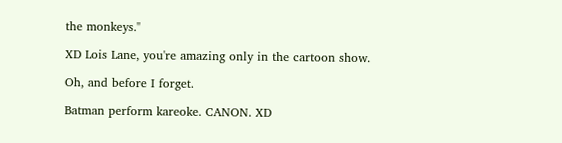the monkeys."

XD Lois Lane, you're amazing only in the cartoon show.

Oh, and before I forget.

Batman perform kareoke. CANON. XD